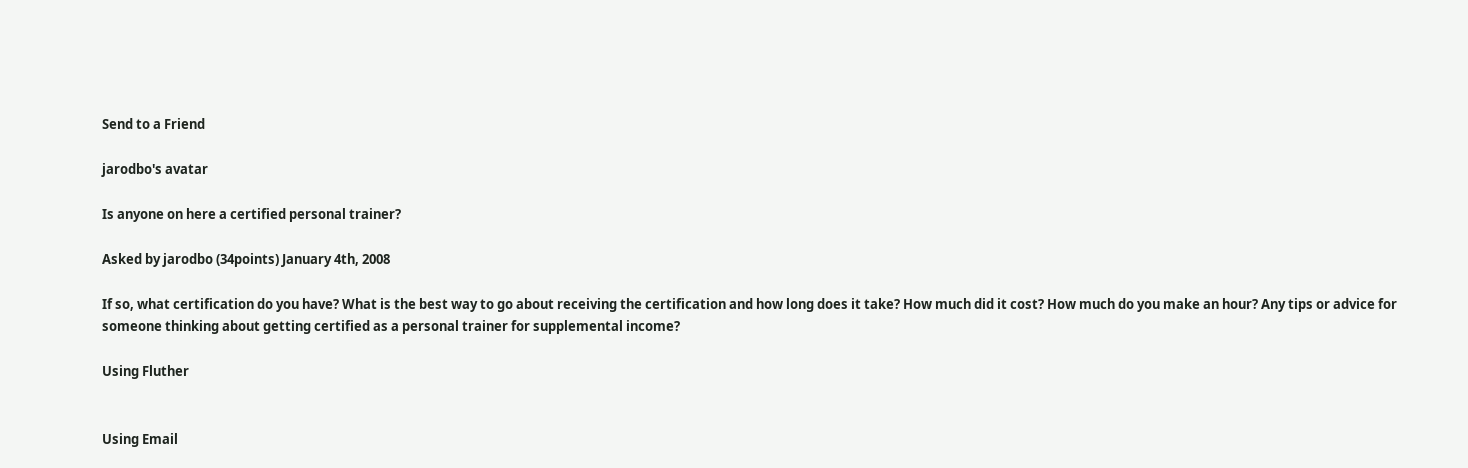Send to a Friend

jarodbo's avatar

Is anyone on here a certified personal trainer?

Asked by jarodbo (34points) January 4th, 2008

If so, what certification do you have? What is the best way to go about receiving the certification and how long does it take? How much did it cost? How much do you make an hour? Any tips or advice for someone thinking about getting certified as a personal trainer for supplemental income?

Using Fluther


Using Email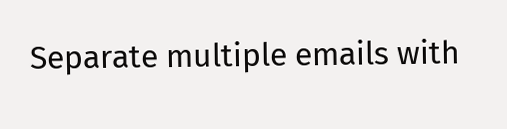Separate multiple emails with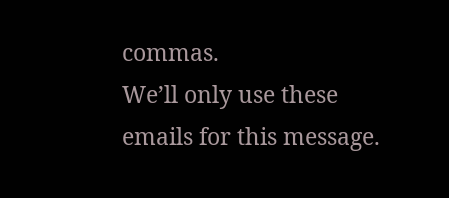commas.
We’ll only use these emails for this message.